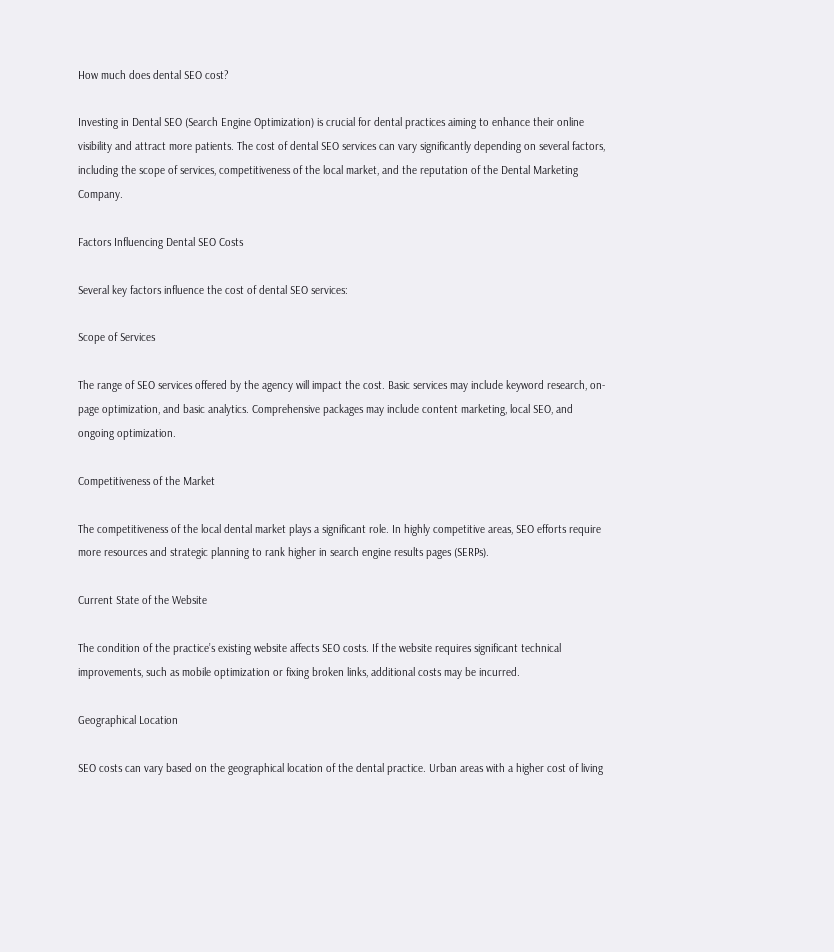How much does dental SEO cost?

Investing in Dental SEO (Search Engine Optimization) is crucial for dental practices aiming to enhance their online visibility and attract more patients. The cost of dental SEO services can vary significantly depending on several factors, including the scope of services, competitiveness of the local market, and the reputation of the Dental Marketing Company.

Factors Influencing Dental SEO Costs

Several key factors influence the cost of dental SEO services:

Scope of Services

The range of SEO services offered by the agency will impact the cost. Basic services may include keyword research, on-page optimization, and basic analytics. Comprehensive packages may include content marketing, local SEO, and ongoing optimization.

Competitiveness of the Market

The competitiveness of the local dental market plays a significant role. In highly competitive areas, SEO efforts require more resources and strategic planning to rank higher in search engine results pages (SERPs).

Current State of the Website

The condition of the practice’s existing website affects SEO costs. If the website requires significant technical improvements, such as mobile optimization or fixing broken links, additional costs may be incurred.

Geographical Location

SEO costs can vary based on the geographical location of the dental practice. Urban areas with a higher cost of living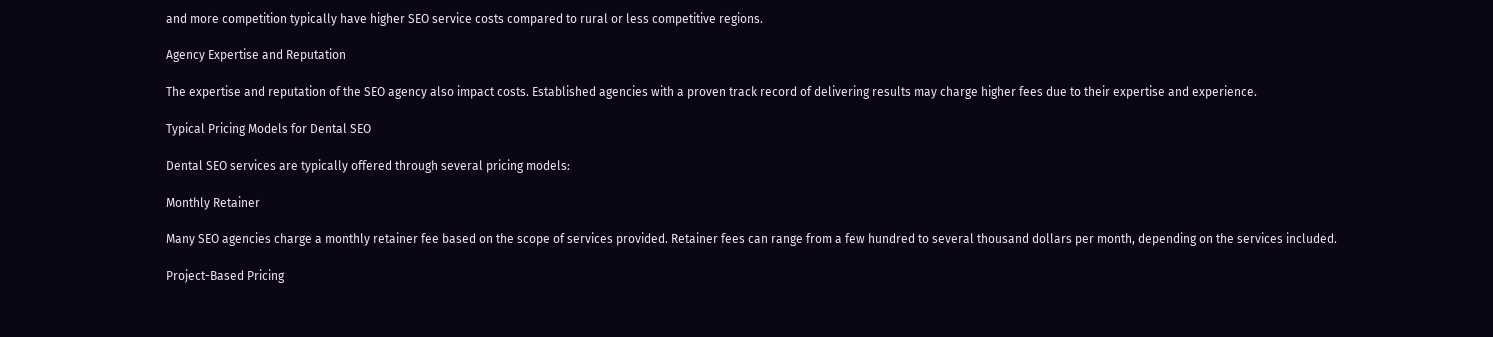and more competition typically have higher SEO service costs compared to rural or less competitive regions.

Agency Expertise and Reputation

The expertise and reputation of the SEO agency also impact costs. Established agencies with a proven track record of delivering results may charge higher fees due to their expertise and experience.

Typical Pricing Models for Dental SEO

Dental SEO services are typically offered through several pricing models:

Monthly Retainer

Many SEO agencies charge a monthly retainer fee based on the scope of services provided. Retainer fees can range from a few hundred to several thousand dollars per month, depending on the services included.

Project-Based Pricing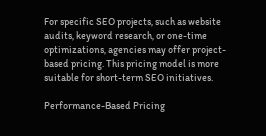For specific SEO projects, such as website audits, keyword research, or one-time optimizations, agencies may offer project-based pricing. This pricing model is more suitable for short-term SEO initiatives.

Performance-Based Pricing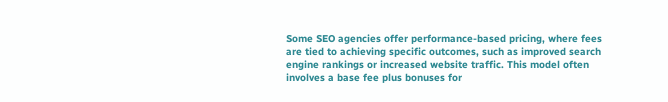Some SEO agencies offer performance-based pricing, where fees are tied to achieving specific outcomes, such as improved search engine rankings or increased website traffic. This model often involves a base fee plus bonuses for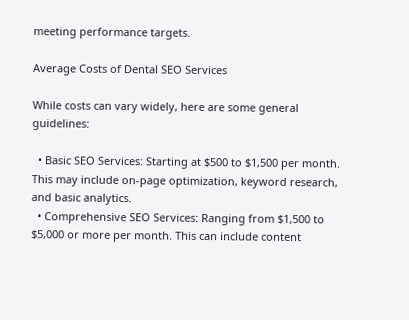meeting performance targets.

Average Costs of Dental SEO Services

While costs can vary widely, here are some general guidelines:

  • Basic SEO Services: Starting at $500 to $1,500 per month. This may include on-page optimization, keyword research, and basic analytics.
  • Comprehensive SEO Services: Ranging from $1,500 to $5,000 or more per month. This can include content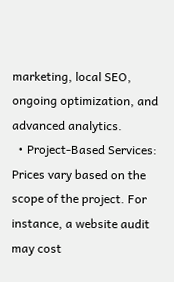marketing, local SEO, ongoing optimization, and advanced analytics.
  • Project-Based Services: Prices vary based on the scope of the project. For instance, a website audit may cost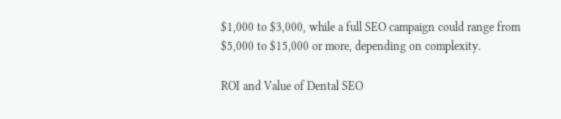$1,000 to $3,000, while a full SEO campaign could range from $5,000 to $15,000 or more, depending on complexity.

ROI and Value of Dental SEO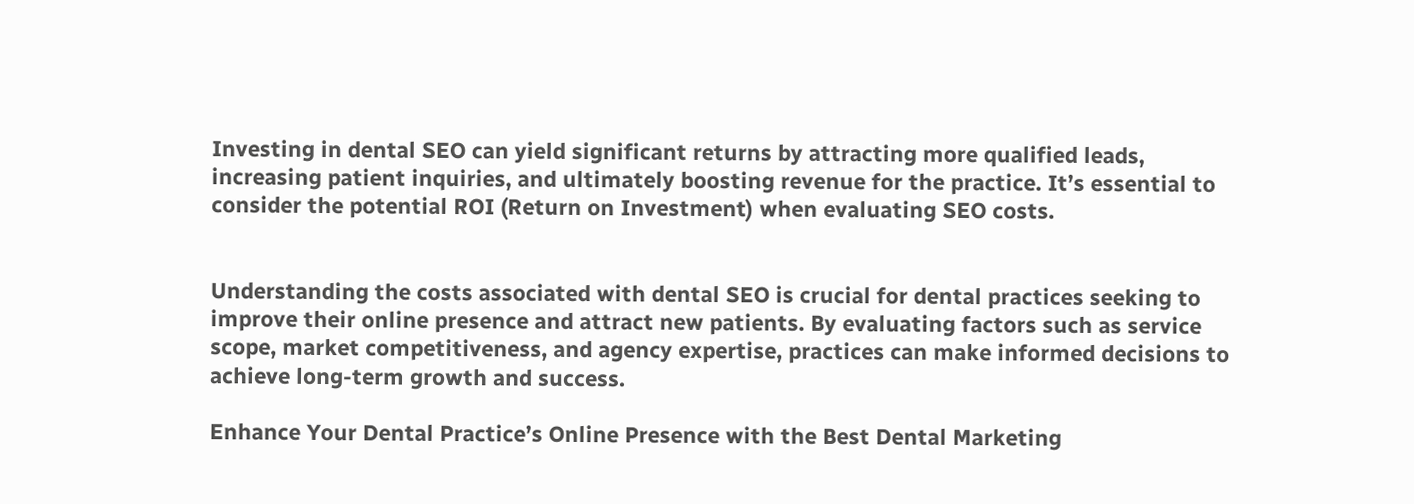Investing in dental SEO can yield significant returns by attracting more qualified leads, increasing patient inquiries, and ultimately boosting revenue for the practice. It’s essential to consider the potential ROI (Return on Investment) when evaluating SEO costs.


Understanding the costs associated with dental SEO is crucial for dental practices seeking to improve their online presence and attract new patients. By evaluating factors such as service scope, market competitiveness, and agency expertise, practices can make informed decisions to achieve long-term growth and success.

Enhance Your Dental Practice’s Online Presence with the Best Dental Marketing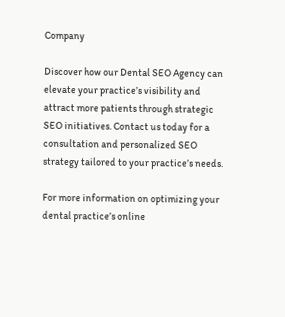Company

Discover how our Dental SEO Agency can elevate your practice’s visibility and attract more patients through strategic SEO initiatives. Contact us today for a consultation and personalized SEO strategy tailored to your practice’s needs.

For more information on optimizing your dental practice’s online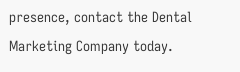presence, contact the Dental Marketing Company today.